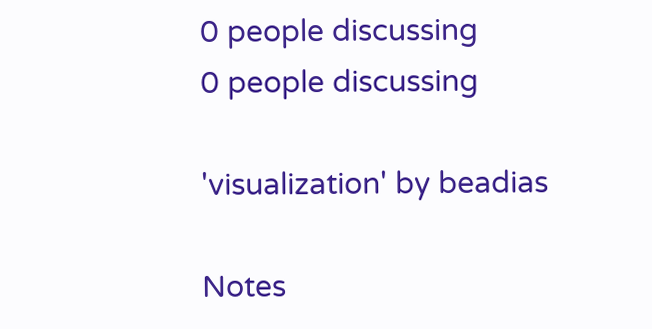0 people discussing
0 people discussing

'visualization' by beadias

Notes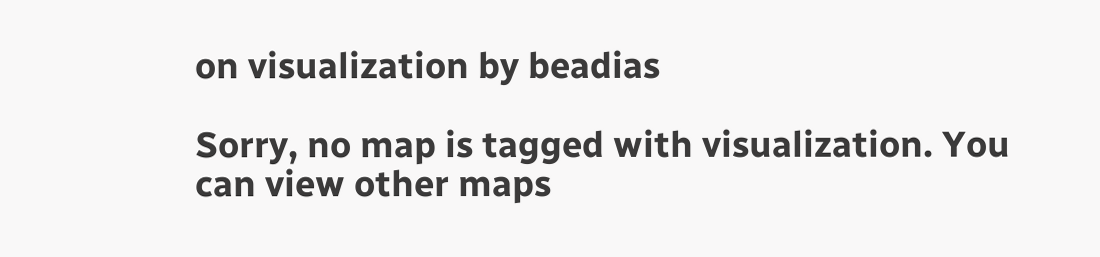on visualization by beadias

Sorry, no map is tagged with visualization. You can view other maps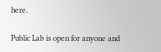here.

Public Lab is open for anyone and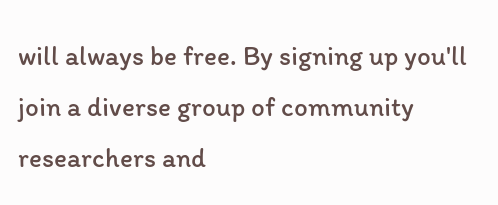will always be free. By signing up you'll join a diverse group of community researchers and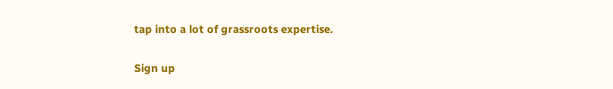tap into a lot of grassroots expertise.

Sign up